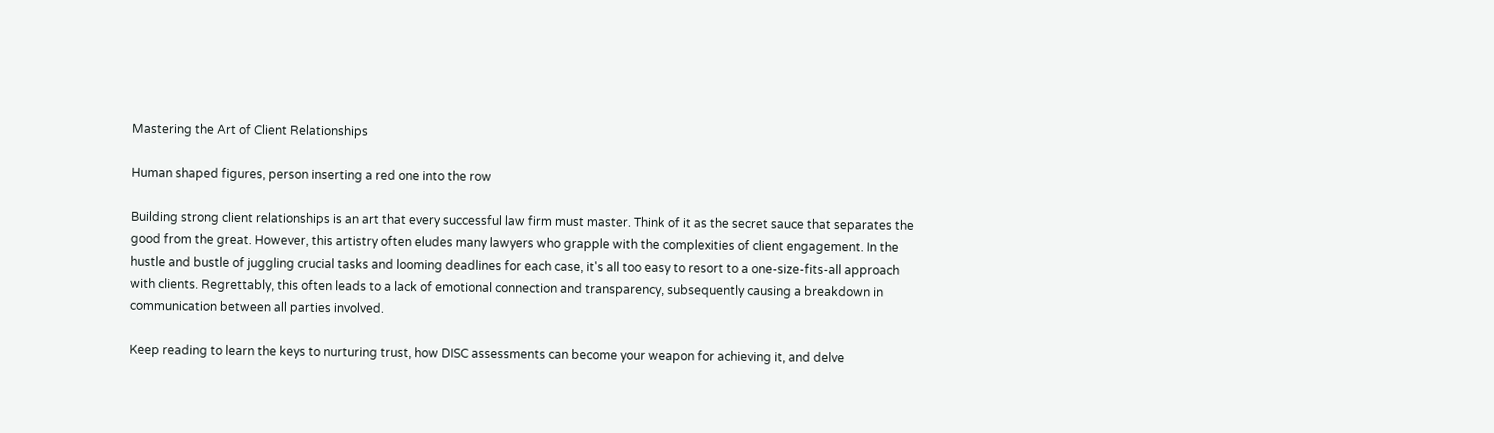Mastering the Art of Client Relationships

Human shaped figures, person inserting a red one into the row

Building strong client relationships is an art that every successful law firm must master. Think of it as the secret sauce that separates the good from the great. However, this artistry often eludes many lawyers who grapple with the complexities of client engagement. In the hustle and bustle of juggling crucial tasks and looming deadlines for each case, it's all too easy to resort to a one-size-fits-all approach with clients. Regrettably, this often leads to a lack of emotional connection and transparency, subsequently causing a breakdown in communication between all parties involved.

Keep reading to learn the keys to nurturing trust, how DISC assessments can become your weapon for achieving it, and delve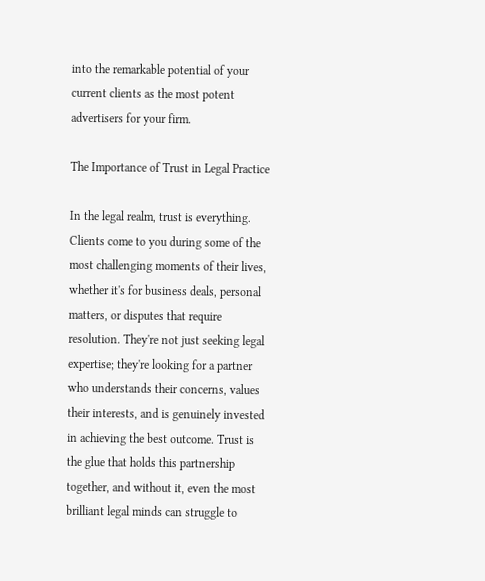into the remarkable potential of your current clients as the most potent advertisers for your firm.

The Importance of Trust in Legal Practice

In the legal realm, trust is everything. Clients come to you during some of the most challenging moments of their lives, whether it's for business deals, personal matters, or disputes that require resolution. They're not just seeking legal expertise; they're looking for a partner who understands their concerns, values their interests, and is genuinely invested in achieving the best outcome. Trust is the glue that holds this partnership together, and without it, even the most brilliant legal minds can struggle to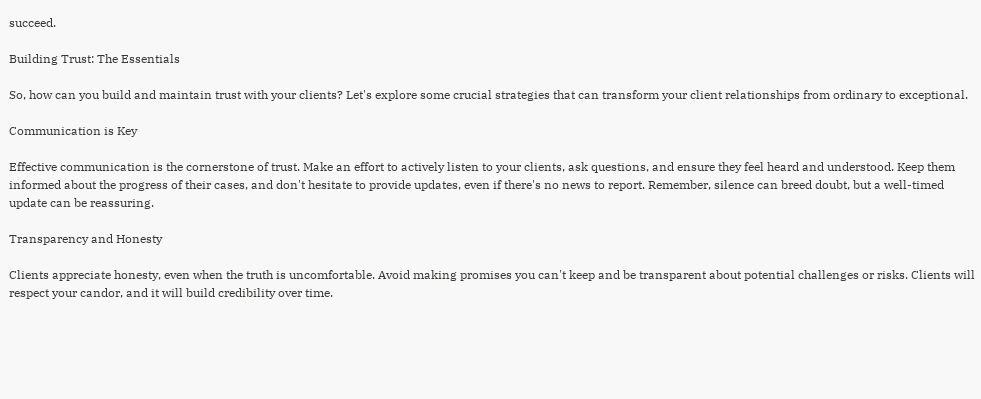succeed.

Building Trust: The Essentials

So, how can you build and maintain trust with your clients? Let's explore some crucial strategies that can transform your client relationships from ordinary to exceptional.

Communication is Key

Effective communication is the cornerstone of trust. Make an effort to actively listen to your clients, ask questions, and ensure they feel heard and understood. Keep them informed about the progress of their cases, and don't hesitate to provide updates, even if there's no news to report. Remember, silence can breed doubt, but a well-timed update can be reassuring.

Transparency and Honesty

Clients appreciate honesty, even when the truth is uncomfortable. Avoid making promises you can't keep and be transparent about potential challenges or risks. Clients will respect your candor, and it will build credibility over time.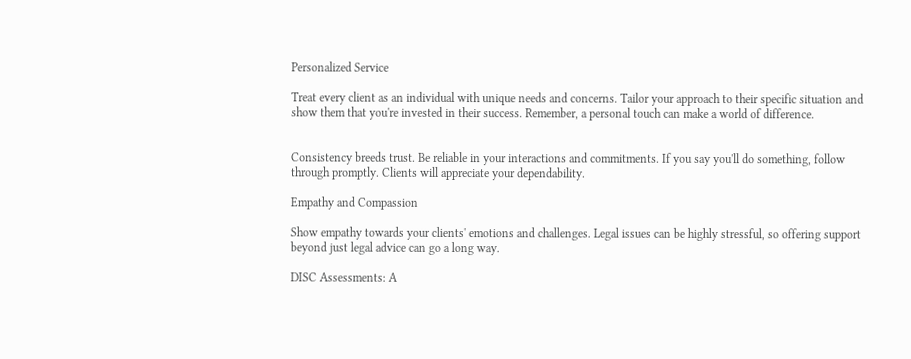Personalized Service

Treat every client as an individual with unique needs and concerns. Tailor your approach to their specific situation and show them that you're invested in their success. Remember, a personal touch can make a world of difference.


Consistency breeds trust. Be reliable in your interactions and commitments. If you say you'll do something, follow through promptly. Clients will appreciate your dependability.

Empathy and Compassion

Show empathy towards your clients' emotions and challenges. Legal issues can be highly stressful, so offering support beyond just legal advice can go a long way.

DISC Assessments: A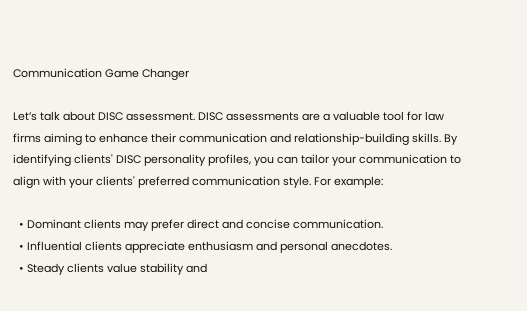Communication Game Changer

Let’s talk about DISC assessment. DISC assessments are a valuable tool for law firms aiming to enhance their communication and relationship-building skills. By identifying clients' DISC personality profiles, you can tailor your communication to align with your clients' preferred communication style. For example:

  • Dominant clients may prefer direct and concise communication.
  • Influential clients appreciate enthusiasm and personal anecdotes.
  • Steady clients value stability and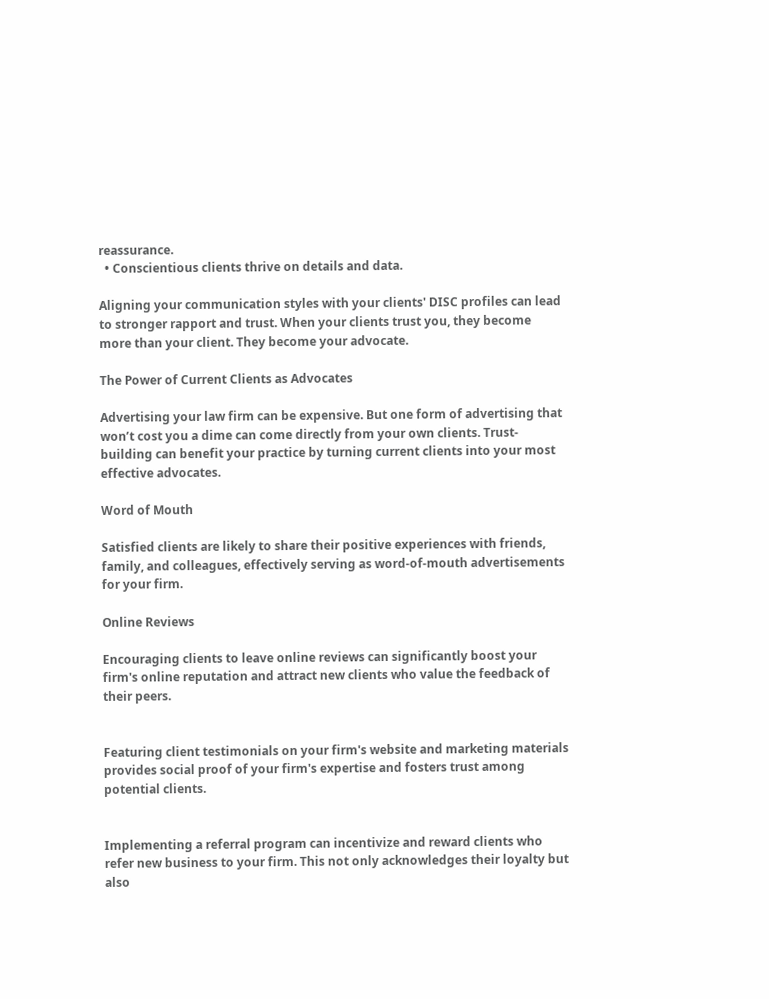reassurance.
  • Conscientious clients thrive on details and data.

Aligning your communication styles with your clients' DISC profiles can lead to stronger rapport and trust. When your clients trust you, they become more than your client. They become your advocate.

The Power of Current Clients as Advocates

Advertising your law firm can be expensive. But one form of advertising that won’t cost you a dime can come directly from your own clients. Trust-building can benefit your practice by turning current clients into your most effective advocates.

Word of Mouth

Satisfied clients are likely to share their positive experiences with friends, family, and colleagues, effectively serving as word-of-mouth advertisements for your firm.

Online Reviews

Encouraging clients to leave online reviews can significantly boost your firm's online reputation and attract new clients who value the feedback of their peers.


Featuring client testimonials on your firm's website and marketing materials provides social proof of your firm's expertise and fosters trust among potential clients.


Implementing a referral program can incentivize and reward clients who refer new business to your firm. This not only acknowledges their loyalty but also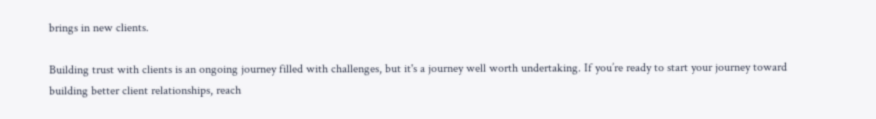brings in new clients.

Building trust with clients is an ongoing journey filled with challenges, but it's a journey well worth undertaking. If you’re ready to start your journey toward building better client relationships, reach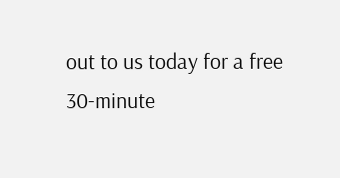out to us today for a free 30-minute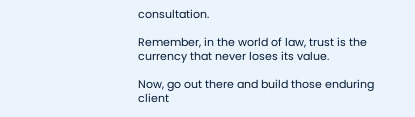consultation.

Remember, in the world of law, trust is the currency that never loses its value.

Now, go out there and build those enduring client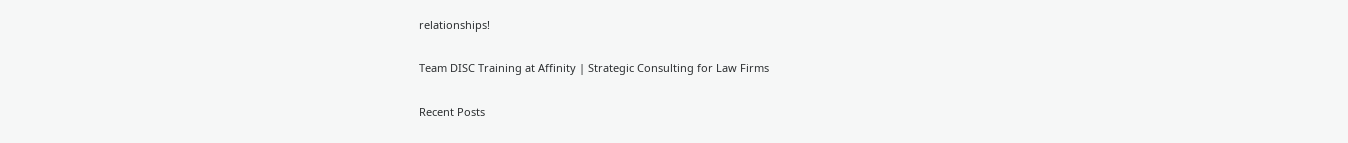relationships!

Team DISC Training at Affinity | Strategic Consulting for Law Firms

Recent Posts